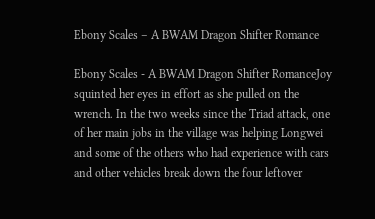Ebony Scales – A BWAM Dragon Shifter Romance

Ebony Scales - A BWAM Dragon Shifter RomanceJoy squinted her eyes in effort as she pulled on the wrench. In the two weeks since the Triad attack, one of her main jobs in the village was helping Longwei and some of the others who had experience with cars and other vehicles break down the four leftover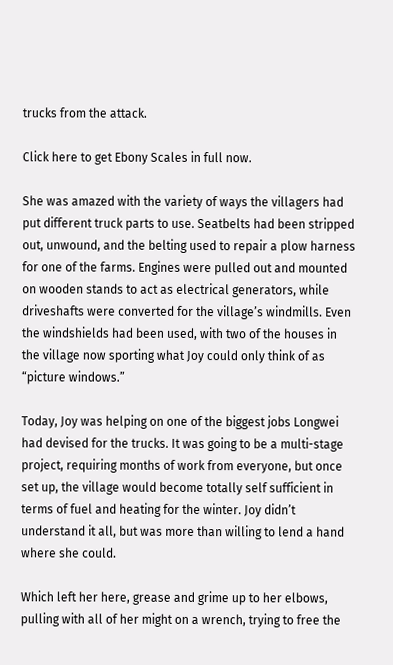trucks from the attack.

Click here to get Ebony Scales in full now.

She was amazed with the variety of ways the villagers had put different truck parts to use. Seatbelts had been stripped out, unwound, and the belting used to repair a plow harness for one of the farms. Engines were pulled out and mounted on wooden stands to act as electrical generators, while driveshafts were converted for the village’s windmills. Even the windshields had been used, with two of the houses in the village now sporting what Joy could only think of as “picture windows.”

Today, Joy was helping on one of the biggest jobs Longwei had devised for the trucks. It was going to be a multi-stage project, requiring months of work from everyone, but once set up, the village would become totally self sufficient in terms of fuel and heating for the winter. Joy didn’t understand it all, but was more than willing to lend a hand where she could.

Which left her here, grease and grime up to her elbows, pulling with all of her might on a wrench, trying to free the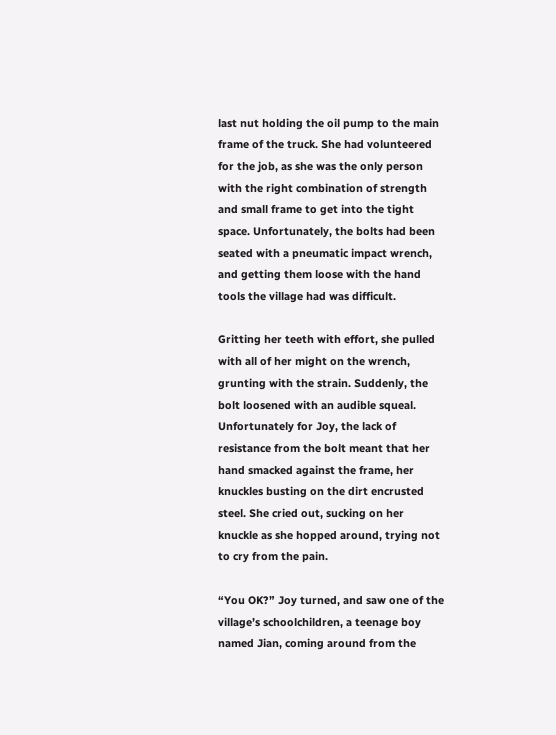last nut holding the oil pump to the main frame of the truck. She had volunteered for the job, as she was the only person with the right combination of strength and small frame to get into the tight space. Unfortunately, the bolts had been seated with a pneumatic impact wrench, and getting them loose with the hand tools the village had was difficult.

Gritting her teeth with effort, she pulled with all of her might on the wrench, grunting with the strain. Suddenly, the bolt loosened with an audible squeal. Unfortunately for Joy, the lack of resistance from the bolt meant that her hand smacked against the frame, her knuckles busting on the dirt encrusted steel. She cried out, sucking on her knuckle as she hopped around, trying not to cry from the pain.

“You OK?” Joy turned, and saw one of the village’s schoolchildren, a teenage boy named Jian, coming around from the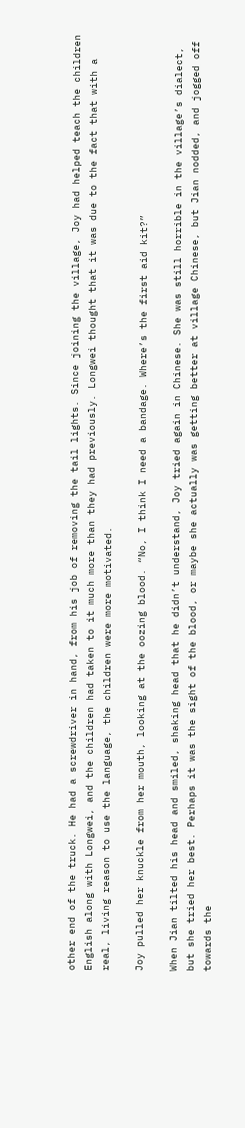other end of the truck. He had a screwdriver in hand, from his job of removing the tail lights. Since joining the village, Joy had helped teach the children English along with Longwei, and the children had taken to it much more than they had previously. Longwei thought that it was due to the fact that with a real, living reason to use the language, the children were more motivated.

Joy pulled her knuckle from her mouth, looking at the oozing blood. “No, I think I need a bandage. Where’s the first aid kit?”

When Jian tilted his head and smiled, shaking head that he didn’t understand, Joy tried again in Chinese. She was still horrible in the village’s dialect, but she tried her best. Perhaps it was the sight of the blood, or maybe she actually was getting better at village Chinese, but Jian nodded, and jogged off towards the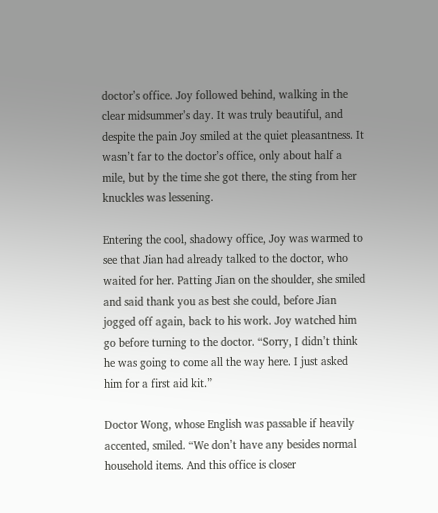doctor’s office. Joy followed behind, walking in the clear midsummer’s day. It was truly beautiful, and despite the pain Joy smiled at the quiet pleasantness. It wasn’t far to the doctor’s office, only about half a mile, but by the time she got there, the sting from her knuckles was lessening.

Entering the cool, shadowy office, Joy was warmed to see that Jian had already talked to the doctor, who waited for her. Patting Jian on the shoulder, she smiled and said thank you as best she could, before Jian jogged off again, back to his work. Joy watched him go before turning to the doctor. “Sorry, I didn’t think he was going to come all the way here. I just asked him for a first aid kit.”

Doctor Wong, whose English was passable if heavily accented, smiled. “We don’t have any besides normal household items. And this office is closer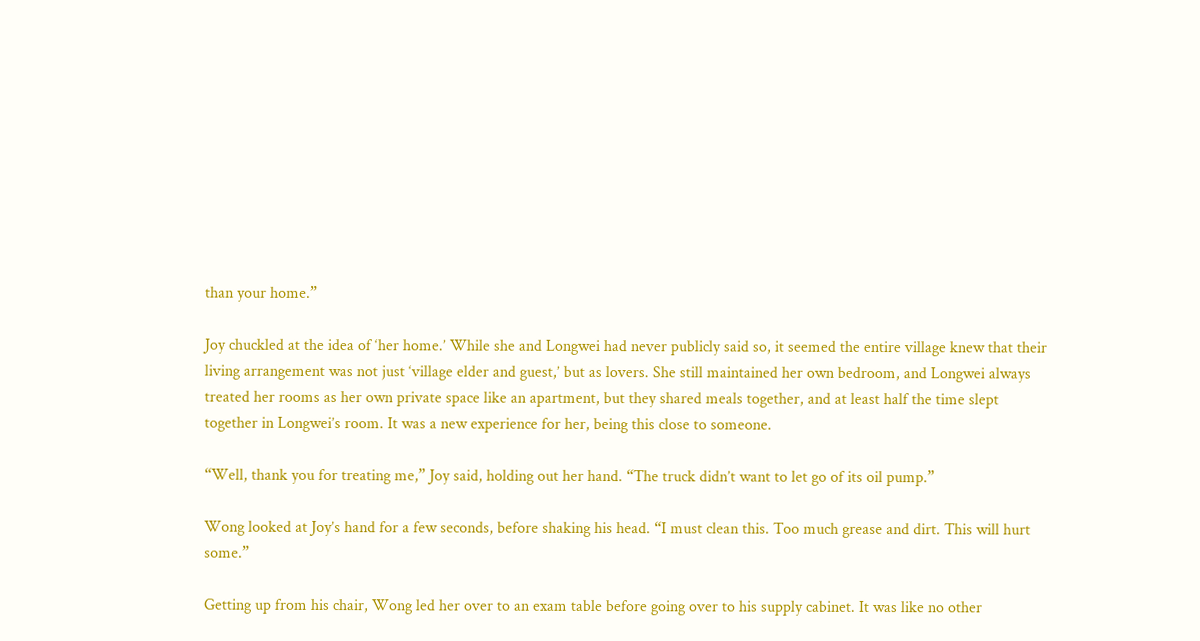than your home.”

Joy chuckled at the idea of ‘her home.’ While she and Longwei had never publicly said so, it seemed the entire village knew that their living arrangement was not just ‘village elder and guest,’ but as lovers. She still maintained her own bedroom, and Longwei always treated her rooms as her own private space like an apartment, but they shared meals together, and at least half the time slept together in Longwei’s room. It was a new experience for her, being this close to someone.

“Well, thank you for treating me,” Joy said, holding out her hand. “The truck didn’t want to let go of its oil pump.”

Wong looked at Joy’s hand for a few seconds, before shaking his head. “I must clean this. Too much grease and dirt. This will hurt some.”

Getting up from his chair, Wong led her over to an exam table before going over to his supply cabinet. It was like no other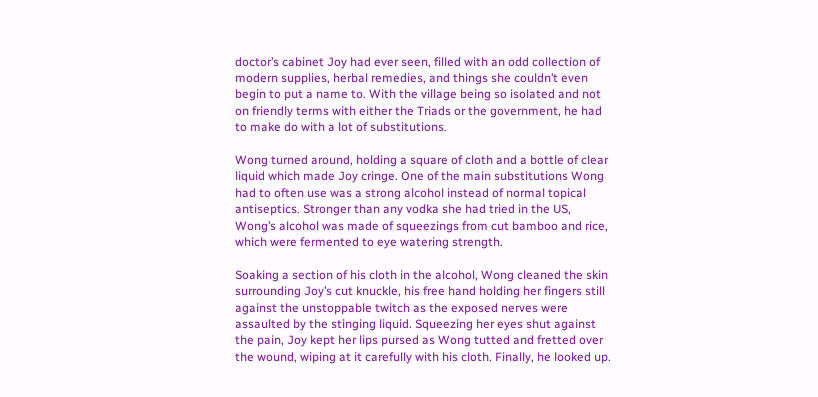doctor’s cabinet Joy had ever seen, filled with an odd collection of modern supplies, herbal remedies, and things she couldn’t even begin to put a name to. With the village being so isolated and not on friendly terms with either the Triads or the government, he had to make do with a lot of substitutions.

Wong turned around, holding a square of cloth and a bottle of clear liquid which made Joy cringe. One of the main substitutions Wong had to often use was a strong alcohol instead of normal topical antiseptics. Stronger than any vodka she had tried in the US, Wong’s alcohol was made of squeezings from cut bamboo and rice, which were fermented to eye watering strength.

Soaking a section of his cloth in the alcohol, Wong cleaned the skin surrounding Joy’s cut knuckle, his free hand holding her fingers still against the unstoppable twitch as the exposed nerves were assaulted by the stinging liquid. Squeezing her eyes shut against the pain, Joy kept her lips pursed as Wong tutted and fretted over the wound, wiping at it carefully with his cloth. Finally, he looked up.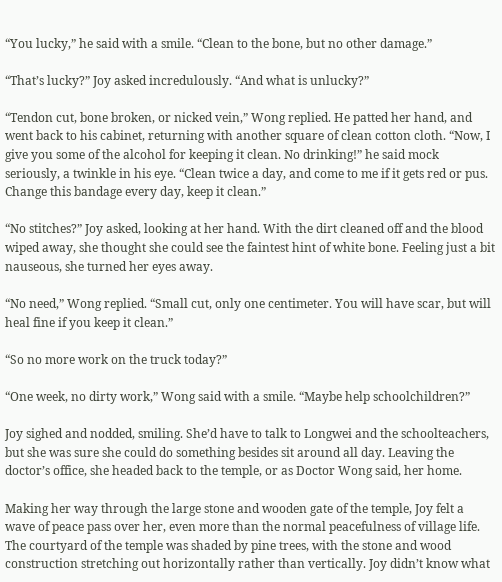“You lucky,” he said with a smile. “Clean to the bone, but no other damage.”

“That’s lucky?” Joy asked incredulously. “And what is unlucky?”

“Tendon cut, bone broken, or nicked vein,” Wong replied. He patted her hand, and went back to his cabinet, returning with another square of clean cotton cloth. “Now, I give you some of the alcohol for keeping it clean. No drinking!” he said mock seriously, a twinkle in his eye. “Clean twice a day, and come to me if it gets red or pus. Change this bandage every day, keep it clean.”

“No stitches?” Joy asked, looking at her hand. With the dirt cleaned off and the blood wiped away, she thought she could see the faintest hint of white bone. Feeling just a bit nauseous, she turned her eyes away.

“No need,” Wong replied. “Small cut, only one centimeter. You will have scar, but will heal fine if you keep it clean.”

“So no more work on the truck today?”

“One week, no dirty work,” Wong said with a smile. “Maybe help schoolchildren?”

Joy sighed and nodded, smiling. She’d have to talk to Longwei and the schoolteachers, but she was sure she could do something besides sit around all day. Leaving the doctor’s office, she headed back to the temple, or as Doctor Wong said, her home.

Making her way through the large stone and wooden gate of the temple, Joy felt a wave of peace pass over her, even more than the normal peacefulness of village life. The courtyard of the temple was shaded by pine trees, with the stone and wood construction stretching out horizontally rather than vertically. Joy didn’t know what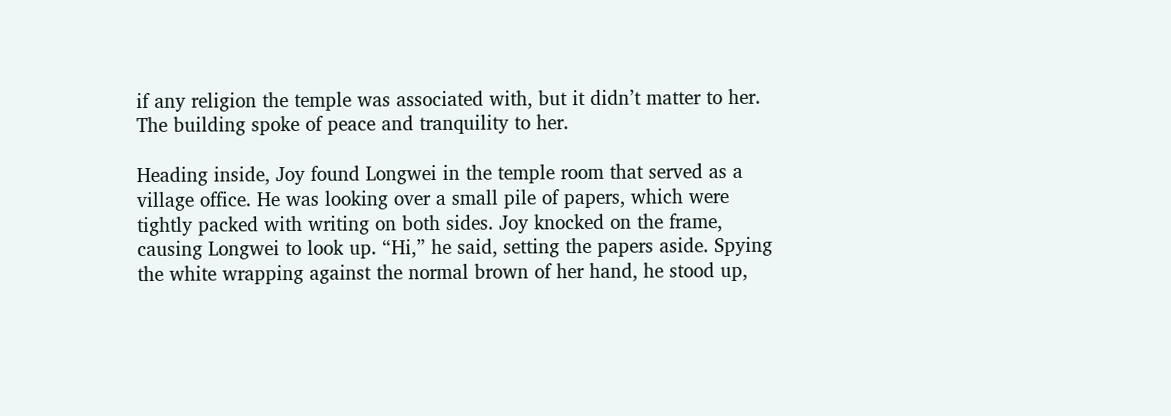if any religion the temple was associated with, but it didn’t matter to her. The building spoke of peace and tranquility to her.

Heading inside, Joy found Longwei in the temple room that served as a village office. He was looking over a small pile of papers, which were tightly packed with writing on both sides. Joy knocked on the frame, causing Longwei to look up. “Hi,” he said, setting the papers aside. Spying the white wrapping against the normal brown of her hand, he stood up,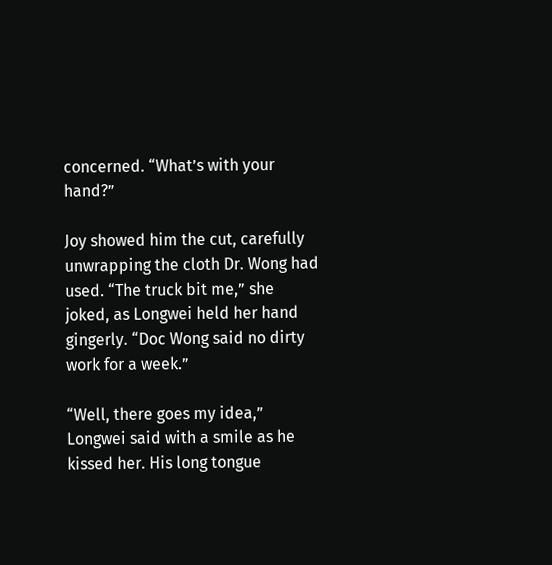concerned. “What’s with your hand?”

Joy showed him the cut, carefully unwrapping the cloth Dr. Wong had used. “The truck bit me,” she joked, as Longwei held her hand gingerly. “Doc Wong said no dirty work for a week.”

“Well, there goes my idea,” Longwei said with a smile as he kissed her. His long tongue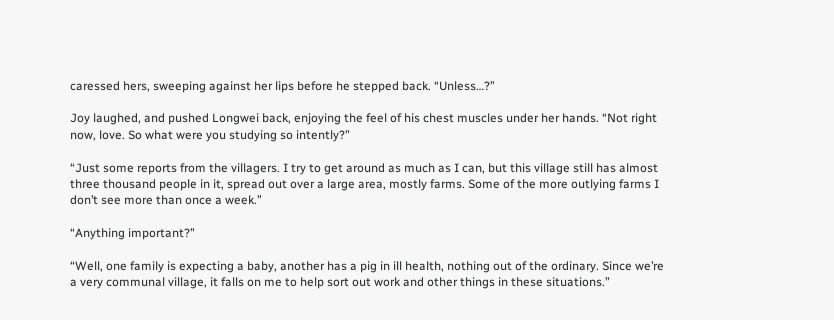caressed hers, sweeping against her lips before he stepped back. “Unless…?”

Joy laughed, and pushed Longwei back, enjoying the feel of his chest muscles under her hands. “Not right now, love. So what were you studying so intently?”

“Just some reports from the villagers. I try to get around as much as I can, but this village still has almost three thousand people in it, spread out over a large area, mostly farms. Some of the more outlying farms I don’t see more than once a week.”

“Anything important?”

“Well, one family is expecting a baby, another has a pig in ill health, nothing out of the ordinary. Since we’re a very communal village, it falls on me to help sort out work and other things in these situations.”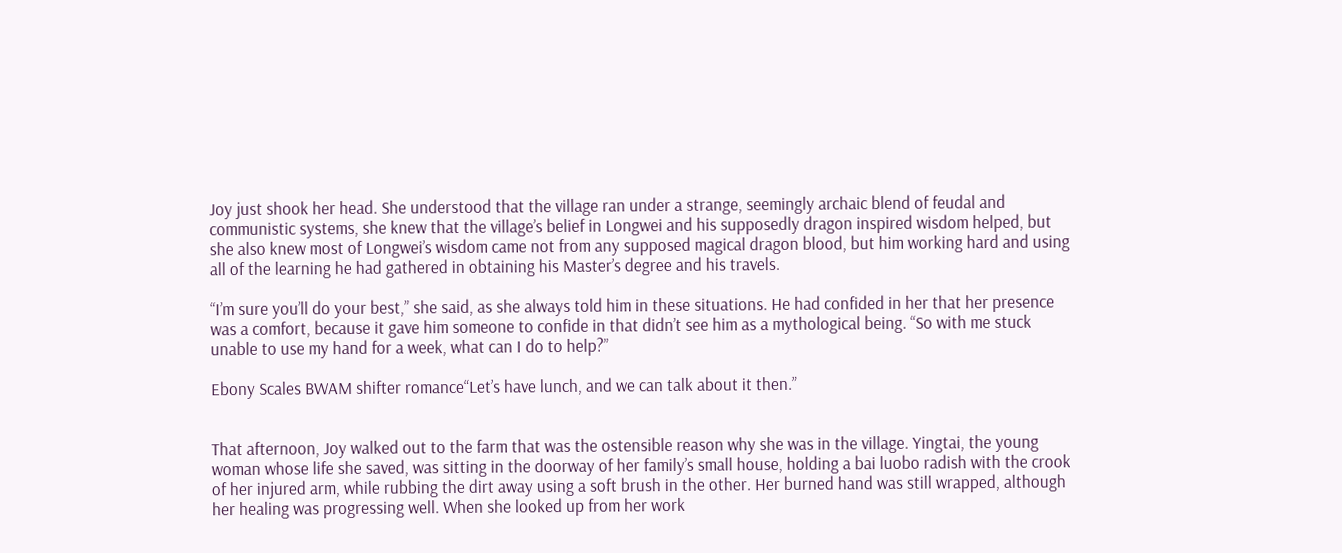Joy just shook her head. She understood that the village ran under a strange, seemingly archaic blend of feudal and communistic systems, she knew that the village’s belief in Longwei and his supposedly dragon inspired wisdom helped, but she also knew most of Longwei’s wisdom came not from any supposed magical dragon blood, but him working hard and using all of the learning he had gathered in obtaining his Master’s degree and his travels.

“I’m sure you’ll do your best,” she said, as she always told him in these situations. He had confided in her that her presence was a comfort, because it gave him someone to confide in that didn’t see him as a mythological being. “So with me stuck unable to use my hand for a week, what can I do to help?”

Ebony Scales BWAM shifter romance“Let’s have lunch, and we can talk about it then.”


That afternoon, Joy walked out to the farm that was the ostensible reason why she was in the village. Yingtai, the young woman whose life she saved, was sitting in the doorway of her family’s small house, holding a bai luobo radish with the crook of her injured arm, while rubbing the dirt away using a soft brush in the other. Her burned hand was still wrapped, although her healing was progressing well. When she looked up from her work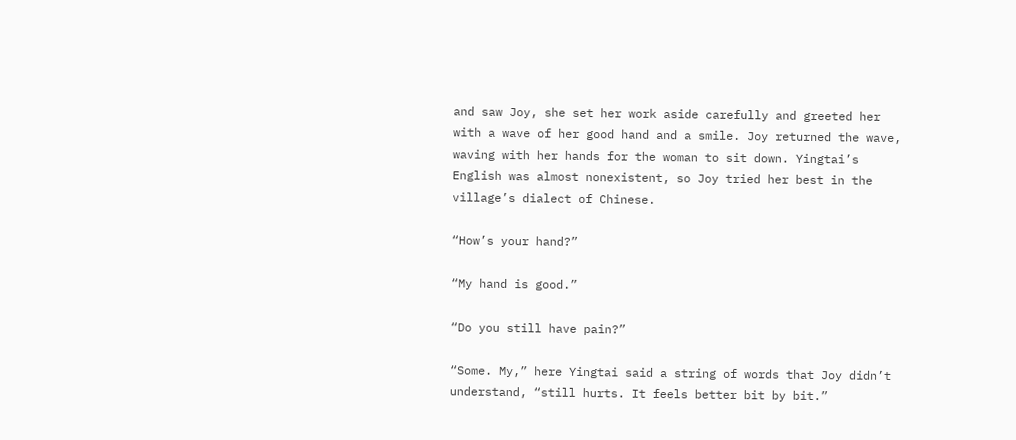and saw Joy, she set her work aside carefully and greeted her with a wave of her good hand and a smile. Joy returned the wave, waving with her hands for the woman to sit down. Yingtai’s English was almost nonexistent, so Joy tried her best in the village’s dialect of Chinese.

“How’s your hand?”

“My hand is good.”

“Do you still have pain?”

“Some. My,” here Yingtai said a string of words that Joy didn’t understand, “still hurts. It feels better bit by bit.”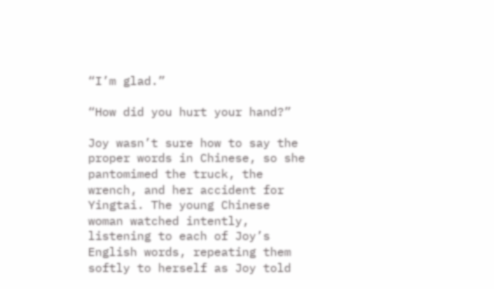“I’m glad.”

“How did you hurt your hand?”

Joy wasn’t sure how to say the proper words in Chinese, so she pantomimed the truck, the wrench, and her accident for Yingtai. The young Chinese woman watched intently, listening to each of Joy’s English words, repeating them softly to herself as Joy told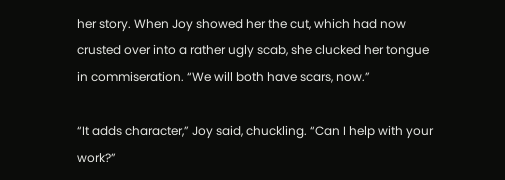her story. When Joy showed her the cut, which had now crusted over into a rather ugly scab, she clucked her tongue in commiseration. “We will both have scars, now.”

“It adds character,” Joy said, chuckling. “Can I help with your work?”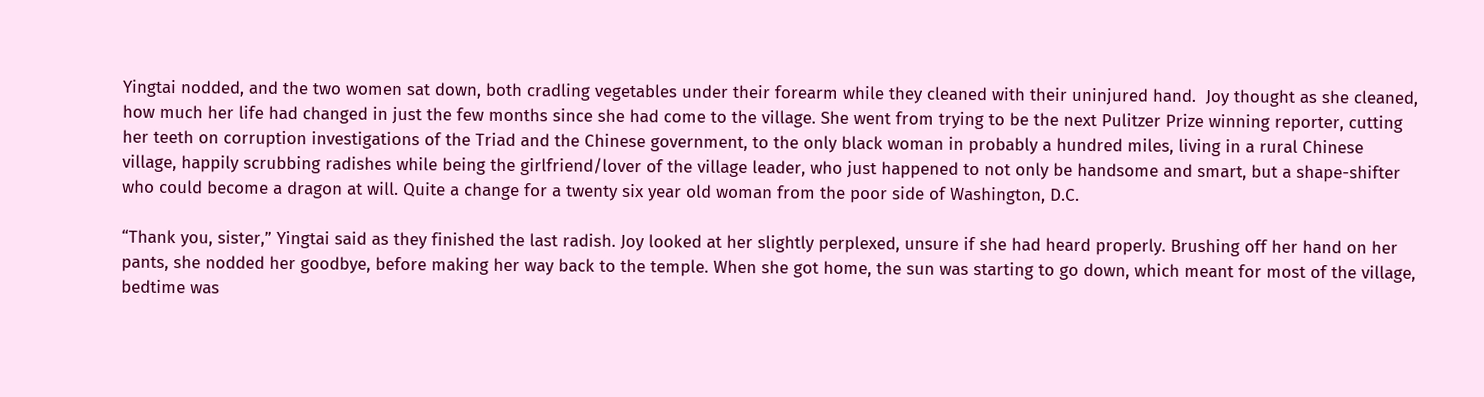Yingtai nodded, and the two women sat down, both cradling vegetables under their forearm while they cleaned with their uninjured hand.  Joy thought as she cleaned, how much her life had changed in just the few months since she had come to the village. She went from trying to be the next Pulitzer Prize winning reporter, cutting her teeth on corruption investigations of the Triad and the Chinese government, to the only black woman in probably a hundred miles, living in a rural Chinese village, happily scrubbing radishes while being the girlfriend/lover of the village leader, who just happened to not only be handsome and smart, but a shape-shifter who could become a dragon at will. Quite a change for a twenty six year old woman from the poor side of Washington, D.C.

“Thank you, sister,” Yingtai said as they finished the last radish. Joy looked at her slightly perplexed, unsure if she had heard properly. Brushing off her hand on her pants, she nodded her goodbye, before making her way back to the temple. When she got home, the sun was starting to go down, which meant for most of the village, bedtime was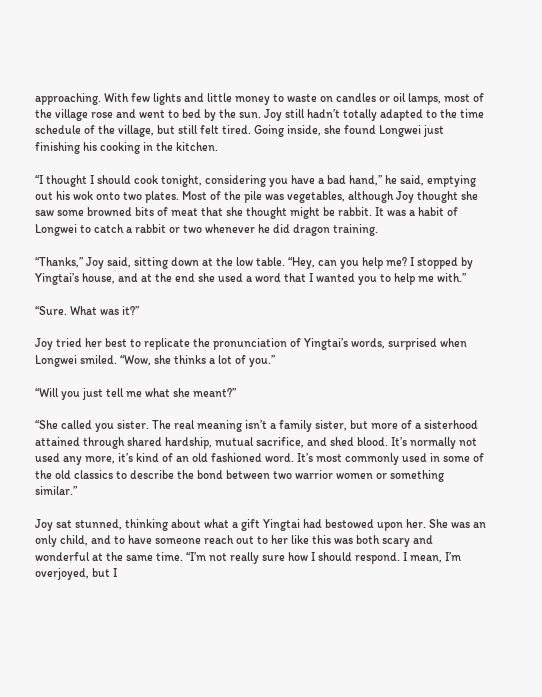approaching. With few lights and little money to waste on candles or oil lamps, most of the village rose and went to bed by the sun. Joy still hadn’t totally adapted to the time schedule of the village, but still felt tired. Going inside, she found Longwei just finishing his cooking in the kitchen.

“I thought I should cook tonight, considering you have a bad hand,” he said, emptying out his wok onto two plates. Most of the pile was vegetables, although Joy thought she saw some browned bits of meat that she thought might be rabbit. It was a habit of Longwei to catch a rabbit or two whenever he did dragon training.

“Thanks,” Joy said, sitting down at the low table. “Hey, can you help me? I stopped by Yingtai’s house, and at the end she used a word that I wanted you to help me with.”

“Sure. What was it?”

Joy tried her best to replicate the pronunciation of Yingtai’s words, surprised when Longwei smiled. “Wow, she thinks a lot of you.”

“Will you just tell me what she meant?”

“She called you sister. The real meaning isn’t a family sister, but more of a sisterhood attained through shared hardship, mutual sacrifice, and shed blood. It’s normally not used any more, it’s kind of an old fashioned word. It’s most commonly used in some of the old classics to describe the bond between two warrior women or something similar.”

Joy sat stunned, thinking about what a gift Yingtai had bestowed upon her. She was an only child, and to have someone reach out to her like this was both scary and wonderful at the same time. “I’m not really sure how I should respond. I mean, I’m overjoyed, but I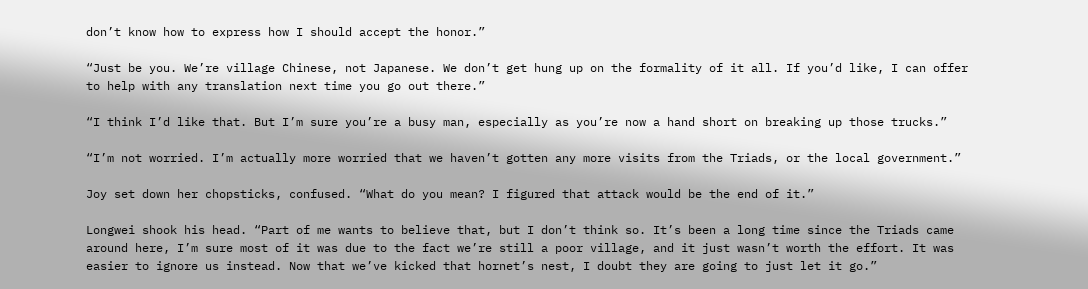don’t know how to express how I should accept the honor.”

“Just be you. We’re village Chinese, not Japanese. We don’t get hung up on the formality of it all. If you’d like, I can offer to help with any translation next time you go out there.”

“I think I’d like that. But I’m sure you’re a busy man, especially as you’re now a hand short on breaking up those trucks.”

“I’m not worried. I’m actually more worried that we haven’t gotten any more visits from the Triads, or the local government.”

Joy set down her chopsticks, confused. “What do you mean? I figured that attack would be the end of it.”

Longwei shook his head. “Part of me wants to believe that, but I don’t think so. It’s been a long time since the Triads came around here, I’m sure most of it was due to the fact we’re still a poor village, and it just wasn’t worth the effort. It was easier to ignore us instead. Now that we’ve kicked that hornet’s nest, I doubt they are going to just let it go.”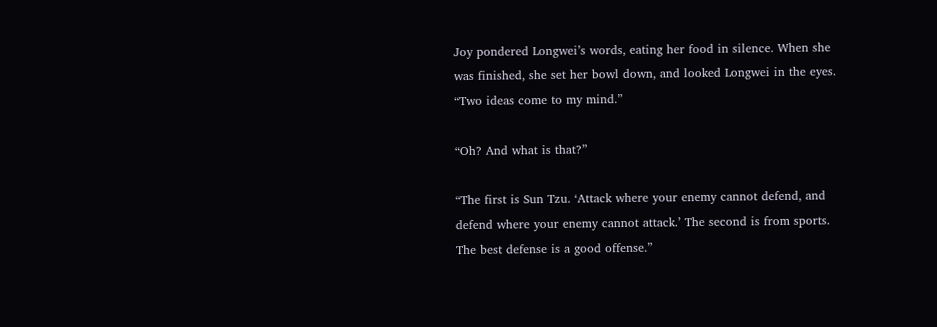Joy pondered Longwei’s words, eating her food in silence. When she was finished, she set her bowl down, and looked Longwei in the eyes. “Two ideas come to my mind.”

“Oh? And what is that?”

“The first is Sun Tzu. ‘Attack where your enemy cannot defend, and defend where your enemy cannot attack.’ The second is from sports. The best defense is a good offense.”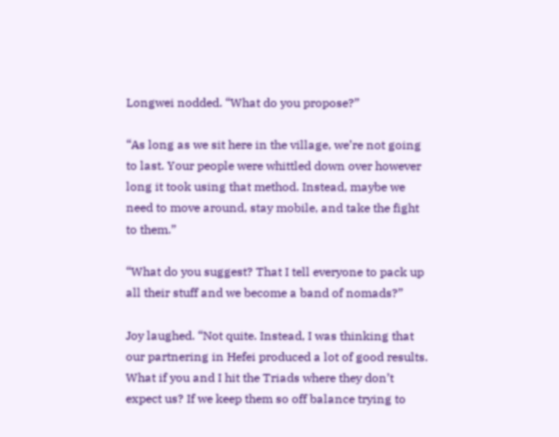Longwei nodded. “What do you propose?”

“As long as we sit here in the village, we’re not going to last. Your people were whittled down over however long it took using that method. Instead, maybe we need to move around, stay mobile, and take the fight to them.”

“What do you suggest? That I tell everyone to pack up all their stuff and we become a band of nomads?”

Joy laughed. “Not quite. Instead, I was thinking that our partnering in Hefei produced a lot of good results. What if you and I hit the Triads where they don’t expect us? If we keep them so off balance trying to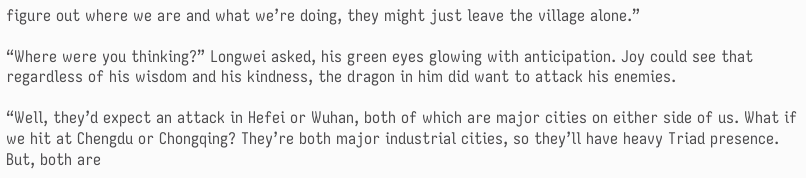figure out where we are and what we’re doing, they might just leave the village alone.”

“Where were you thinking?” Longwei asked, his green eyes glowing with anticipation. Joy could see that regardless of his wisdom and his kindness, the dragon in him did want to attack his enemies.

“Well, they’d expect an attack in Hefei or Wuhan, both of which are major cities on either side of us. What if we hit at Chengdu or Chongqing? They’re both major industrial cities, so they’ll have heavy Triad presence. But, both are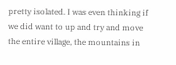pretty isolated. I was even thinking if we did want to up and try and move the entire village, the mountains in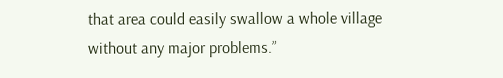that area could easily swallow a whole village without any major problems.”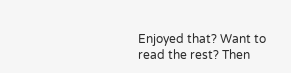Enjoyed that? Want to read the rest? Then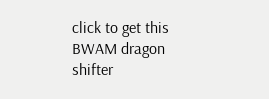click to get this BWAM dragon shifter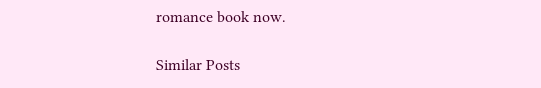romance book now.

Similar Posts